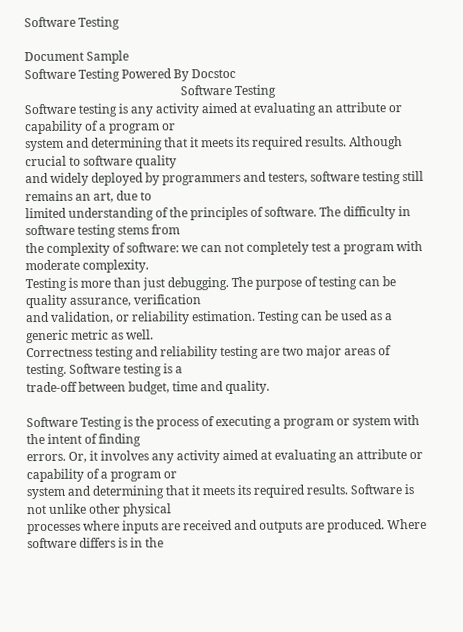Software Testing

Document Sample
Software Testing Powered By Docstoc
                                                    Software Testing
Software testing is any activity aimed at evaluating an attribute or capability of a program or
system and determining that it meets its required results. Although crucial to software quality
and widely deployed by programmers and testers, software testing still remains an art, due to
limited understanding of the principles of software. The difficulty in software testing stems from
the complexity of software: we can not completely test a program with moderate complexity.
Testing is more than just debugging. The purpose of testing can be quality assurance, verification
and validation, or reliability estimation. Testing can be used as a generic metric as well.
Correctness testing and reliability testing are two major areas of testing. Software testing is a
trade-off between budget, time and quality.

Software Testing is the process of executing a program or system with the intent of finding
errors. Or, it involves any activity aimed at evaluating an attribute or capability of a program or
system and determining that it meets its required results. Software is not unlike other physical
processes where inputs are received and outputs are produced. Where software differs is in the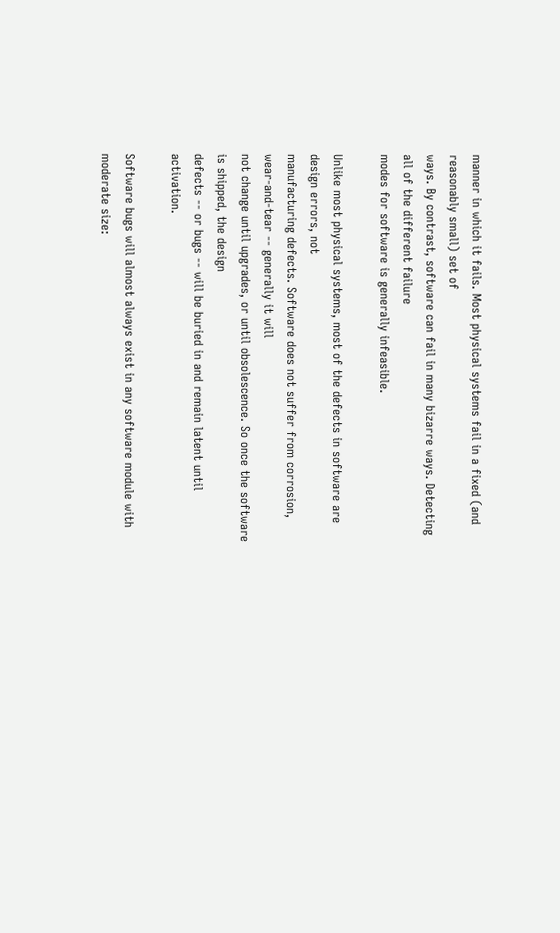manner in which it fails. Most physical systems fail in a fixed (and reasonably small) set of
ways. By contrast, software can fail in many bizarre ways. Detecting all of the different failure
modes for software is generally infeasible.

Unlike most physical systems, most of the defects in software are design errors, not
manufacturing defects. Software does not suffer from corrosion, wear-and-tear -- generally it will
not change until upgrades, or until obsolescence. So once the software is shipped, the design
defects -- or bugs -- will be buried in and remain latent until activation.

Software bugs will almost always exist in any software module with moderate size: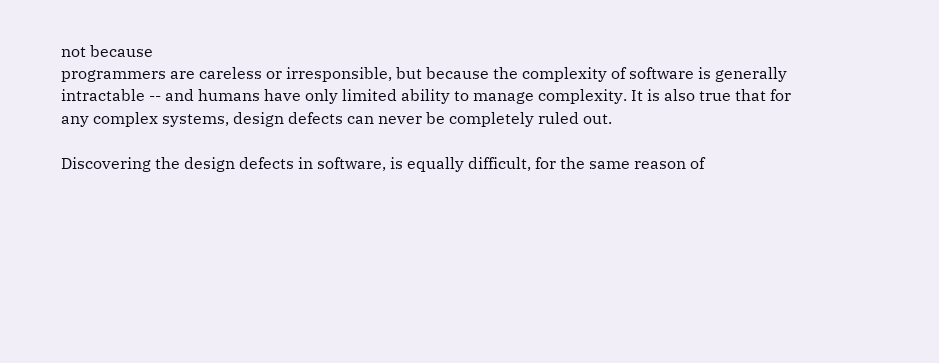not because
programmers are careless or irresponsible, but because the complexity of software is generally
intractable -- and humans have only limited ability to manage complexity. It is also true that for
any complex systems, design defects can never be completely ruled out.

Discovering the design defects in software, is equally difficult, for the same reason of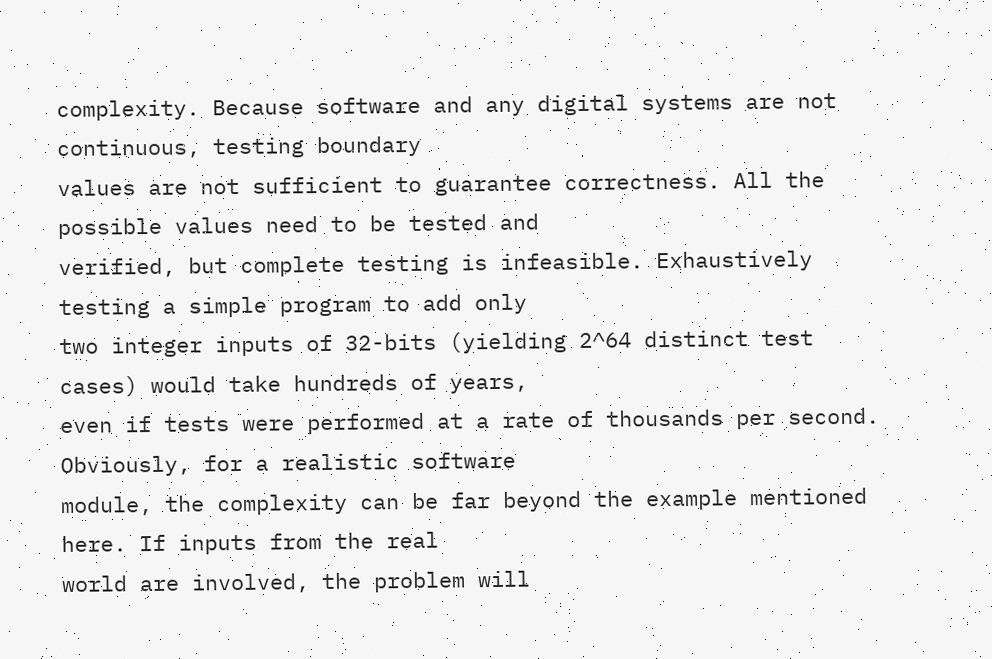complexity. Because software and any digital systems are not continuous, testing boundary
values are not sufficient to guarantee correctness. All the possible values need to be tested and
verified, but complete testing is infeasible. Exhaustively testing a simple program to add only
two integer inputs of 32-bits (yielding 2^64 distinct test cases) would take hundreds of years,
even if tests were performed at a rate of thousands per second. Obviously, for a realistic software
module, the complexity can be far beyond the example mentioned here. If inputs from the real
world are involved, the problem will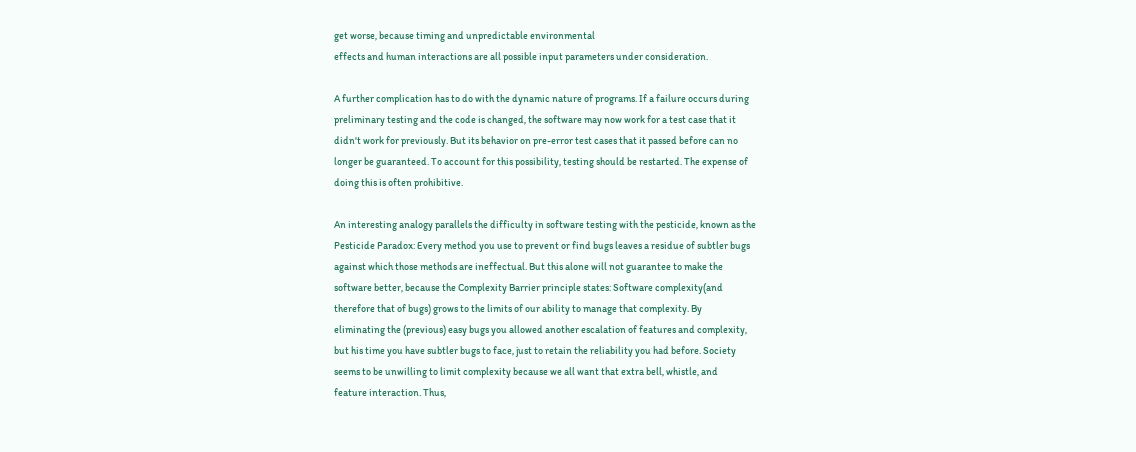get worse, because timing and unpredictable environmental
effects and human interactions are all possible input parameters under consideration.

A further complication has to do with the dynamic nature of programs. If a failure occurs during
preliminary testing and the code is changed, the software may now work for a test case that it
didn't work for previously. But its behavior on pre-error test cases that it passed before can no
longer be guaranteed. To account for this possibility, testing should be restarted. The expense of
doing this is often prohibitive.

An interesting analogy parallels the difficulty in software testing with the pesticide, known as the
Pesticide Paradox: Every method you use to prevent or find bugs leaves a residue of subtler bugs
against which those methods are ineffectual. But this alone will not guarantee to make the
software better, because the Complexity Barrier principle states: Software complexity(and
therefore that of bugs) grows to the limits of our ability to manage that complexity. By
eliminating the (previous) easy bugs you allowed another escalation of features and complexity,
but his time you have subtler bugs to face, just to retain the reliability you had before. Society
seems to be unwilling to limit complexity because we all want that extra bell, whistle, and
feature interaction. Thus,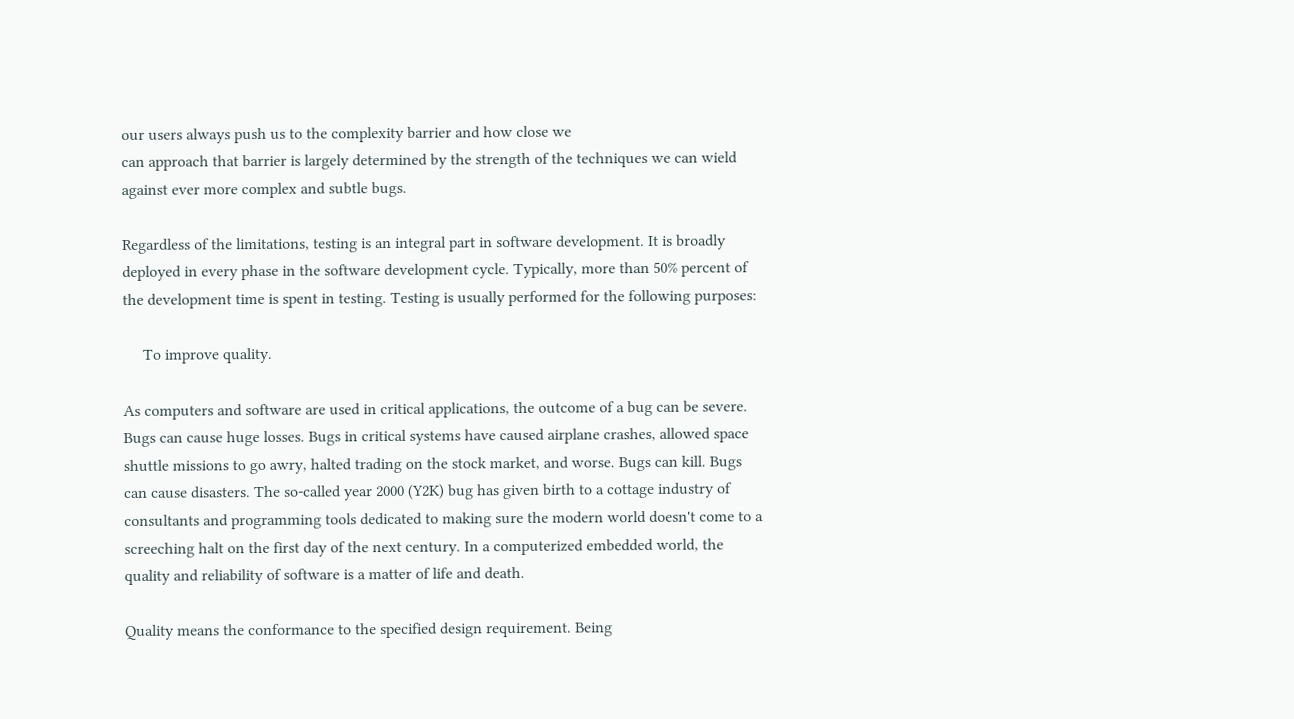our users always push us to the complexity barrier and how close we
can approach that barrier is largely determined by the strength of the techniques we can wield
against ever more complex and subtle bugs.

Regardless of the limitations, testing is an integral part in software development. It is broadly
deployed in every phase in the software development cycle. Typically, more than 50% percent of
the development time is spent in testing. Testing is usually performed for the following purposes:

     To improve quality.

As computers and software are used in critical applications, the outcome of a bug can be severe.
Bugs can cause huge losses. Bugs in critical systems have caused airplane crashes, allowed space
shuttle missions to go awry, halted trading on the stock market, and worse. Bugs can kill. Bugs
can cause disasters. The so-called year 2000 (Y2K) bug has given birth to a cottage industry of
consultants and programming tools dedicated to making sure the modern world doesn't come to a
screeching halt on the first day of the next century. In a computerized embedded world, the
quality and reliability of software is a matter of life and death.

Quality means the conformance to the specified design requirement. Being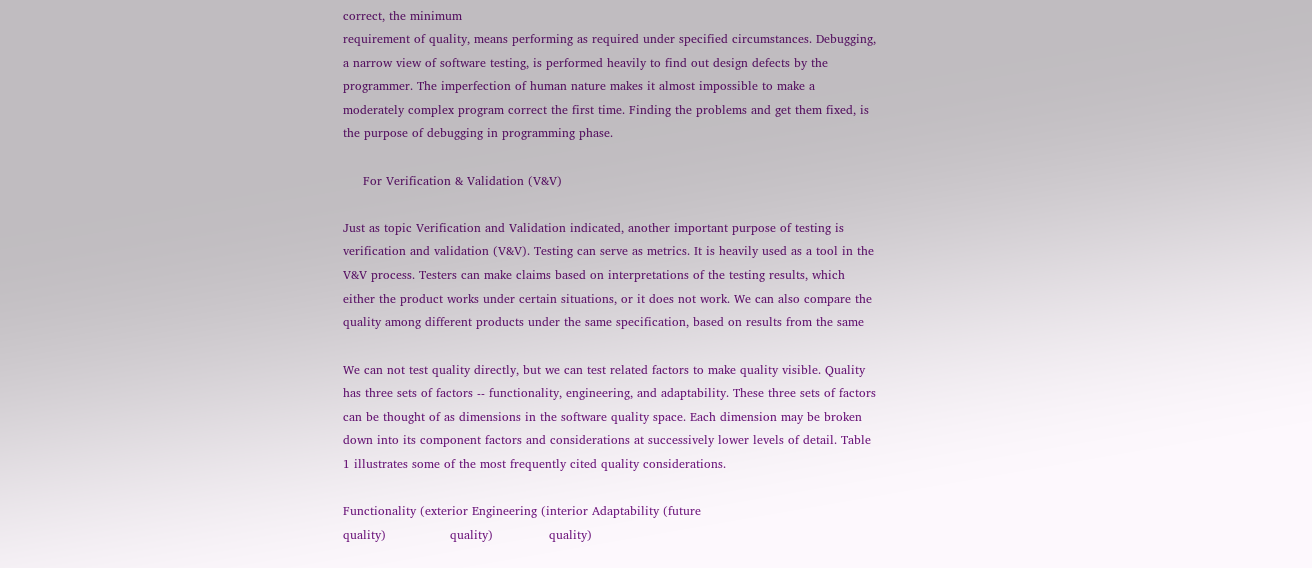correct, the minimum
requirement of quality, means performing as required under specified circumstances. Debugging,
a narrow view of software testing, is performed heavily to find out design defects by the
programmer. The imperfection of human nature makes it almost impossible to make a
moderately complex program correct the first time. Finding the problems and get them fixed, is
the purpose of debugging in programming phase.

     For Verification & Validation (V&V)

Just as topic Verification and Validation indicated, another important purpose of testing is
verification and validation (V&V). Testing can serve as metrics. It is heavily used as a tool in the
V&V process. Testers can make claims based on interpretations of the testing results, which
either the product works under certain situations, or it does not work. We can also compare the
quality among different products under the same specification, based on results from the same

We can not test quality directly, but we can test related factors to make quality visible. Quality
has three sets of factors -- functionality, engineering, and adaptability. These three sets of factors
can be thought of as dimensions in the software quality space. Each dimension may be broken
down into its component factors and considerations at successively lower levels of detail. Table
1 illustrates some of the most frequently cited quality considerations.

Functionality (exterior Engineering (interior Adaptability (future
quality)                quality)              quality)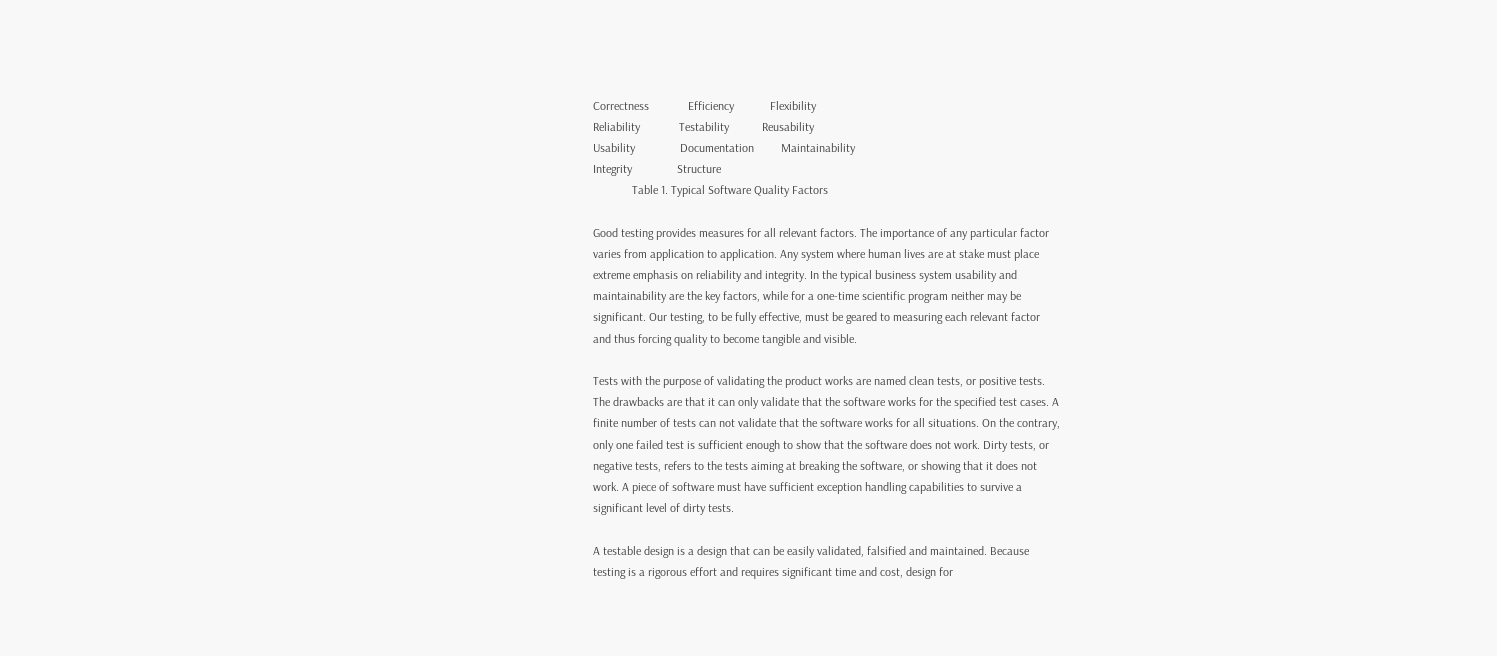Correctness             Efficiency            Flexibility
Reliability             Testability           Reusability
Usability               Documentation         Maintainability
Integrity               Structure
             Table 1. Typical Software Quality Factors

Good testing provides measures for all relevant factors. The importance of any particular factor
varies from application to application. Any system where human lives are at stake must place
extreme emphasis on reliability and integrity. In the typical business system usability and
maintainability are the key factors, while for a one-time scientific program neither may be
significant. Our testing, to be fully effective, must be geared to measuring each relevant factor
and thus forcing quality to become tangible and visible.

Tests with the purpose of validating the product works are named clean tests, or positive tests.
The drawbacks are that it can only validate that the software works for the specified test cases. A
finite number of tests can not validate that the software works for all situations. On the contrary,
only one failed test is sufficient enough to show that the software does not work. Dirty tests, or
negative tests, refers to the tests aiming at breaking the software, or showing that it does not
work. A piece of software must have sufficient exception handling capabilities to survive a
significant level of dirty tests.

A testable design is a design that can be easily validated, falsified and maintained. Because
testing is a rigorous effort and requires significant time and cost, design for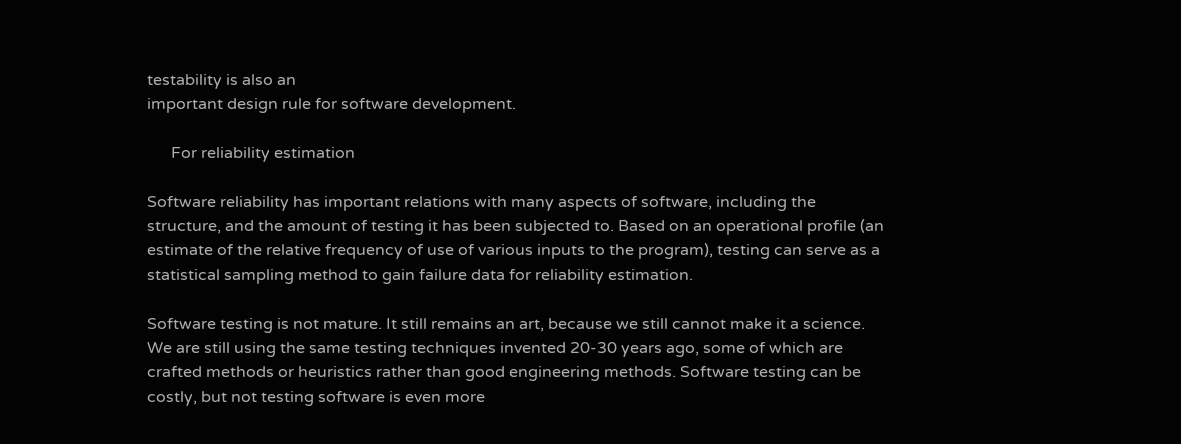testability is also an
important design rule for software development.

      For reliability estimation

Software reliability has important relations with many aspects of software, including the
structure, and the amount of testing it has been subjected to. Based on an operational profile (an
estimate of the relative frequency of use of various inputs to the program), testing can serve as a
statistical sampling method to gain failure data for reliability estimation.

Software testing is not mature. It still remains an art, because we still cannot make it a science.
We are still using the same testing techniques invented 20-30 years ago, some of which are
crafted methods or heuristics rather than good engineering methods. Software testing can be
costly, but not testing software is even more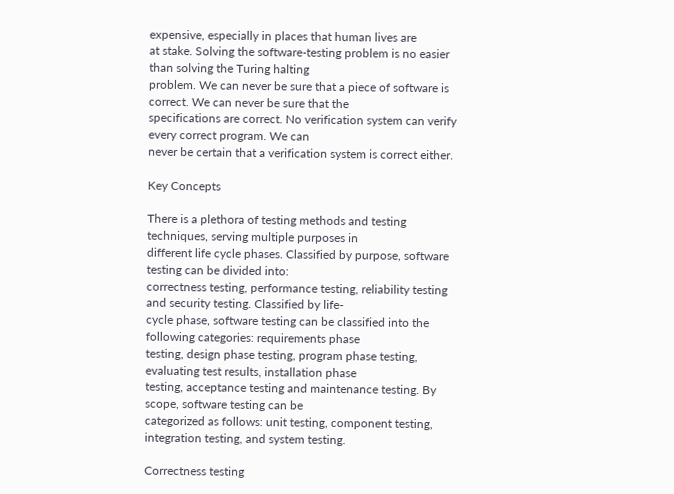expensive, especially in places that human lives are
at stake. Solving the software-testing problem is no easier than solving the Turing halting
problem. We can never be sure that a piece of software is correct. We can never be sure that the
specifications are correct. No verification system can verify every correct program. We can
never be certain that a verification system is correct either.

Key Concepts

There is a plethora of testing methods and testing techniques, serving multiple purposes in
different life cycle phases. Classified by purpose, software testing can be divided into:
correctness testing, performance testing, reliability testing and security testing. Classified by life-
cycle phase, software testing can be classified into the following categories: requirements phase
testing, design phase testing, program phase testing, evaluating test results, installation phase
testing, acceptance testing and maintenance testing. By scope, software testing can be
categorized as follows: unit testing, component testing, integration testing, and system testing.

Correctness testing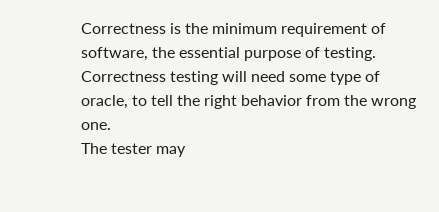Correctness is the minimum requirement of software, the essential purpose of testing.
Correctness testing will need some type of oracle, to tell the right behavior from the wrong one.
The tester may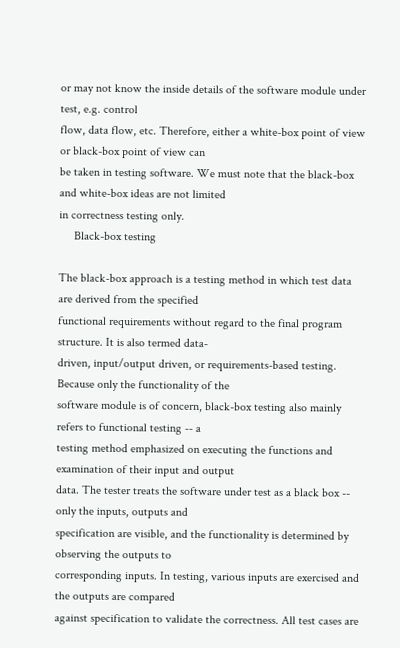or may not know the inside details of the software module under test, e.g. control
flow, data flow, etc. Therefore, either a white-box point of view or black-box point of view can
be taken in testing software. We must note that the black-box and white-box ideas are not limited
in correctness testing only.
     Black-box testing

The black-box approach is a testing method in which test data are derived from the specified
functional requirements without regard to the final program structure. It is also termed data-
driven, input/output driven, or requirements-based testing. Because only the functionality of the
software module is of concern, black-box testing also mainly refers to functional testing -- a
testing method emphasized on executing the functions and examination of their input and output
data. The tester treats the software under test as a black box -- only the inputs, outputs and
specification are visible, and the functionality is determined by observing the outputs to
corresponding inputs. In testing, various inputs are exercised and the outputs are compared
against specification to validate the correctness. All test cases are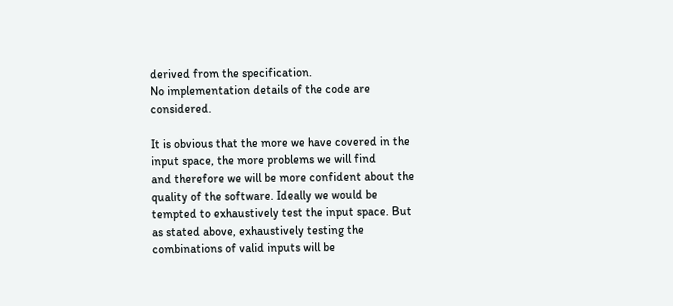derived from the specification.
No implementation details of the code are considered.

It is obvious that the more we have covered in the input space, the more problems we will find
and therefore we will be more confident about the quality of the software. Ideally we would be
tempted to exhaustively test the input space. But as stated above, exhaustively testing the
combinations of valid inputs will be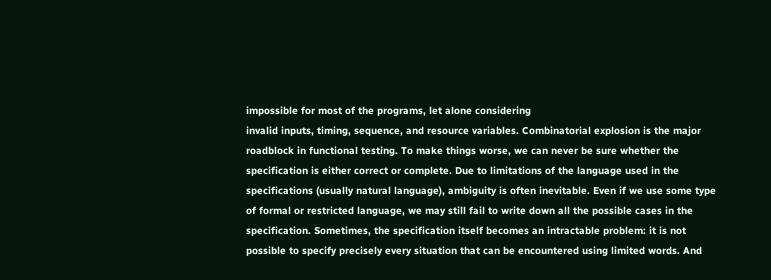impossible for most of the programs, let alone considering
invalid inputs, timing, sequence, and resource variables. Combinatorial explosion is the major
roadblock in functional testing. To make things worse, we can never be sure whether the
specification is either correct or complete. Due to limitations of the language used in the
specifications (usually natural language), ambiguity is often inevitable. Even if we use some type
of formal or restricted language, we may still fail to write down all the possible cases in the
specification. Sometimes, the specification itself becomes an intractable problem: it is not
possible to specify precisely every situation that can be encountered using limited words. And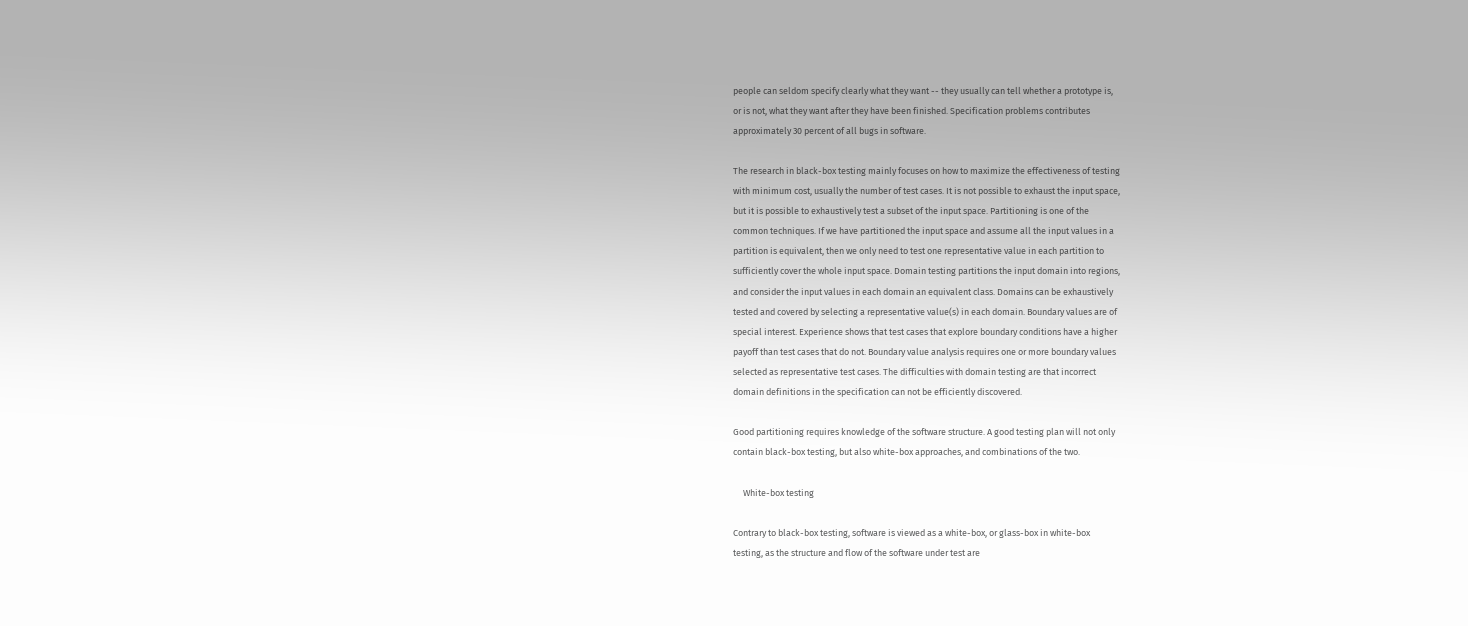people can seldom specify clearly what they want -- they usually can tell whether a prototype is,
or is not, what they want after they have been finished. Specification problems contributes
approximately 30 percent of all bugs in software.

The research in black-box testing mainly focuses on how to maximize the effectiveness of testing
with minimum cost, usually the number of test cases. It is not possible to exhaust the input space,
but it is possible to exhaustively test a subset of the input space. Partitioning is one of the
common techniques. If we have partitioned the input space and assume all the input values in a
partition is equivalent, then we only need to test one representative value in each partition to
sufficiently cover the whole input space. Domain testing partitions the input domain into regions,
and consider the input values in each domain an equivalent class. Domains can be exhaustively
tested and covered by selecting a representative value(s) in each domain. Boundary values are of
special interest. Experience shows that test cases that explore boundary conditions have a higher
payoff than test cases that do not. Boundary value analysis requires one or more boundary values
selected as representative test cases. The difficulties with domain testing are that incorrect
domain definitions in the specification can not be efficiently discovered.

Good partitioning requires knowledge of the software structure. A good testing plan will not only
contain black-box testing, but also white-box approaches, and combinations of the two.

     White-box testing

Contrary to black-box testing, software is viewed as a white-box, or glass-box in white-box
testing, as the structure and flow of the software under test are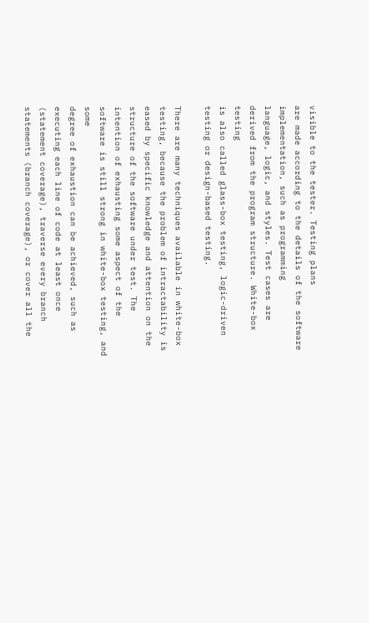visible to the tester. Testing plans
are made according to the details of the software implementation, such as programming
language, logic, and styles. Test cases are derived from the program structure. White-box testing
is also called glass-box testing, logic-driven testing or design-based testing.

There are many techniques available in white-box testing, because the problem of intractability is
eased by specific knowledge and attention on the structure of the software under test. The
intention of exhausting some aspect of the software is still strong in white-box testing, and some
degree of exhaustion can be achieved, such as executing each line of code at least once
(statement coverage), traverse every branch statements (branch coverage), or cover all the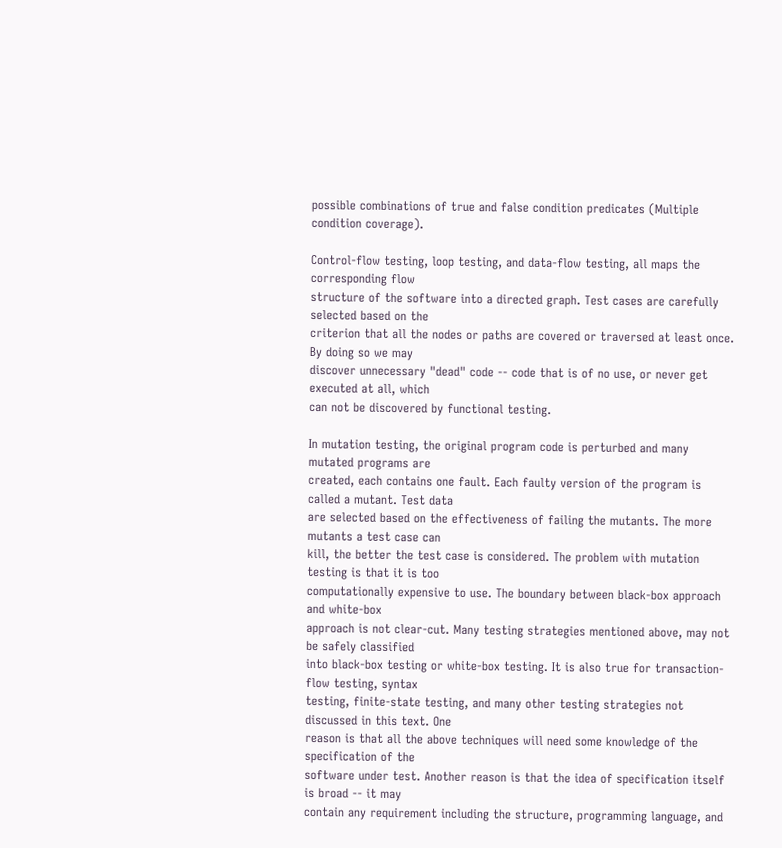possible combinations of true and false condition predicates (Multiple condition coverage).

Control-flow testing, loop testing, and data-flow testing, all maps the corresponding flow
structure of the software into a directed graph. Test cases are carefully selected based on the
criterion that all the nodes or paths are covered or traversed at least once. By doing so we may
discover unnecessary "dead" code -- code that is of no use, or never get executed at all, which
can not be discovered by functional testing.

In mutation testing, the original program code is perturbed and many mutated programs are
created, each contains one fault. Each faulty version of the program is called a mutant. Test data
are selected based on the effectiveness of failing the mutants. The more mutants a test case can
kill, the better the test case is considered. The problem with mutation testing is that it is too
computationally expensive to use. The boundary between black-box approach and white-box
approach is not clear-cut. Many testing strategies mentioned above, may not be safely classified
into black-box testing or white-box testing. It is also true for transaction-flow testing, syntax
testing, finite-state testing, and many other testing strategies not discussed in this text. One
reason is that all the above techniques will need some knowledge of the specification of the
software under test. Another reason is that the idea of specification itself is broad -- it may
contain any requirement including the structure, programming language, and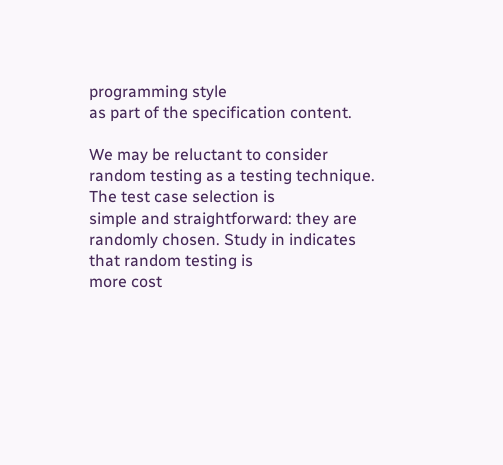programming style
as part of the specification content.

We may be reluctant to consider random testing as a testing technique. The test case selection is
simple and straightforward: they are randomly chosen. Study in indicates that random testing is
more cost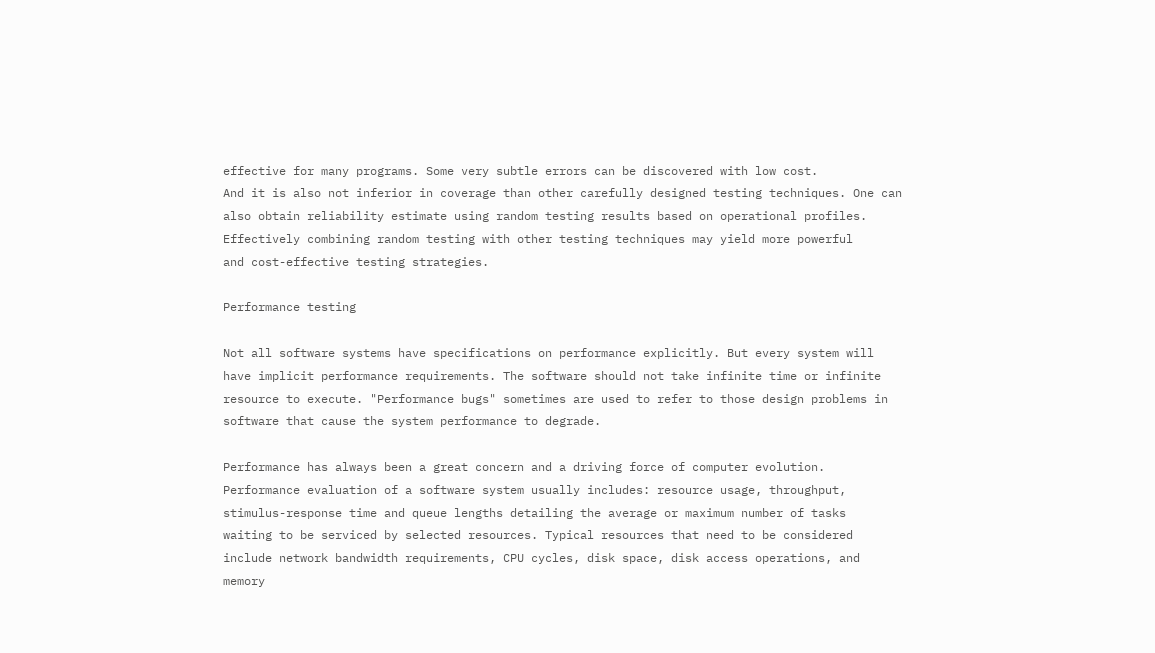effective for many programs. Some very subtle errors can be discovered with low cost.
And it is also not inferior in coverage than other carefully designed testing techniques. One can
also obtain reliability estimate using random testing results based on operational profiles.
Effectively combining random testing with other testing techniques may yield more powerful
and cost-effective testing strategies.

Performance testing

Not all software systems have specifications on performance explicitly. But every system will
have implicit performance requirements. The software should not take infinite time or infinite
resource to execute. "Performance bugs" sometimes are used to refer to those design problems in
software that cause the system performance to degrade.

Performance has always been a great concern and a driving force of computer evolution.
Performance evaluation of a software system usually includes: resource usage, throughput,
stimulus-response time and queue lengths detailing the average or maximum number of tasks
waiting to be serviced by selected resources. Typical resources that need to be considered
include network bandwidth requirements, CPU cycles, disk space, disk access operations, and
memory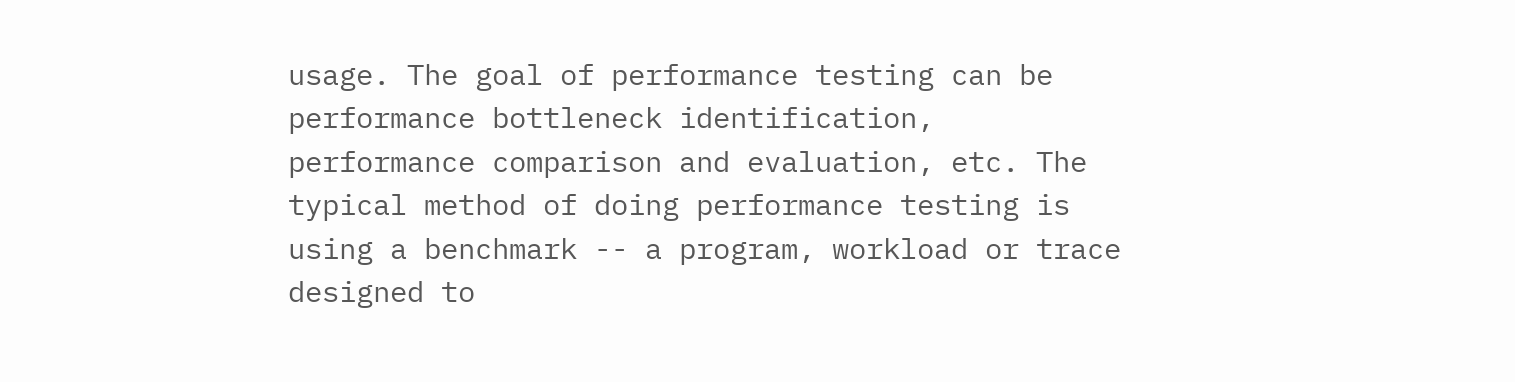usage. The goal of performance testing can be performance bottleneck identification,
performance comparison and evaluation, etc. The typical method of doing performance testing is
using a benchmark -- a program, workload or trace designed to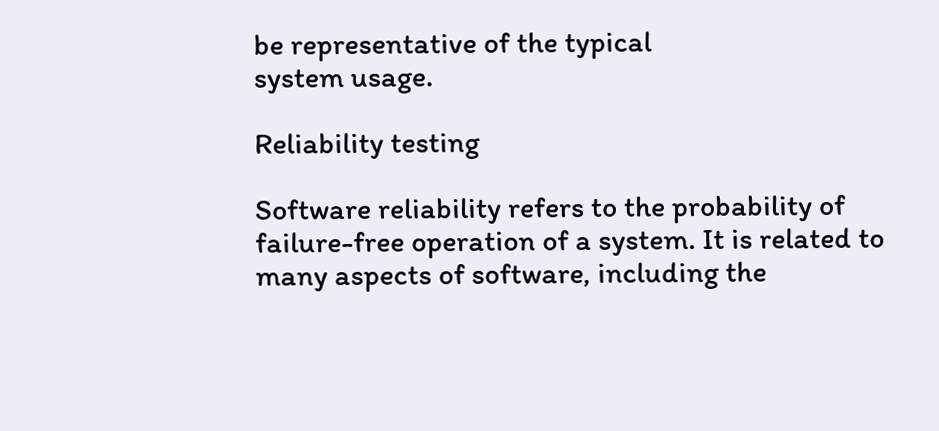be representative of the typical
system usage.

Reliability testing

Software reliability refers to the probability of failure-free operation of a system. It is related to
many aspects of software, including the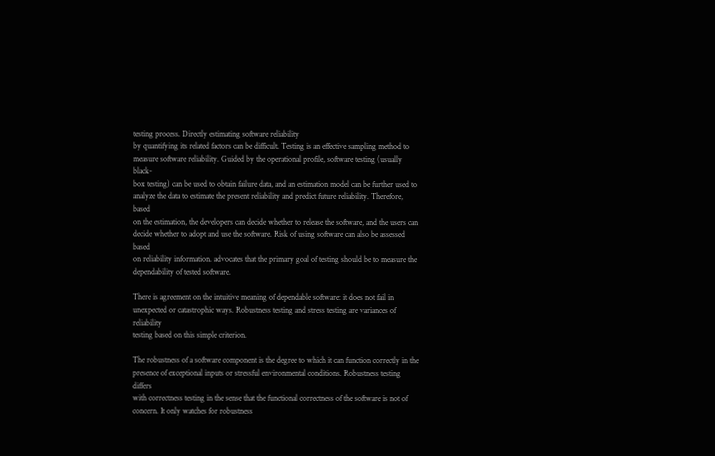testing process. Directly estimating software reliability
by quantifying its related factors can be difficult. Testing is an effective sampling method to
measure software reliability. Guided by the operational profile, software testing (usually black-
box testing) can be used to obtain failure data, and an estimation model can be further used to
analyze the data to estimate the present reliability and predict future reliability. Therefore, based
on the estimation, the developers can decide whether to release the software, and the users can
decide whether to adopt and use the software. Risk of using software can also be assessed based
on reliability information. advocates that the primary goal of testing should be to measure the
dependability of tested software.

There is agreement on the intuitive meaning of dependable software: it does not fail in
unexpected or catastrophic ways. Robustness testing and stress testing are variances of reliability
testing based on this simple criterion.

The robustness of a software component is the degree to which it can function correctly in the
presence of exceptional inputs or stressful environmental conditions. Robustness testing differs
with correctness testing in the sense that the functional correctness of the software is not of
concern. It only watches for robustness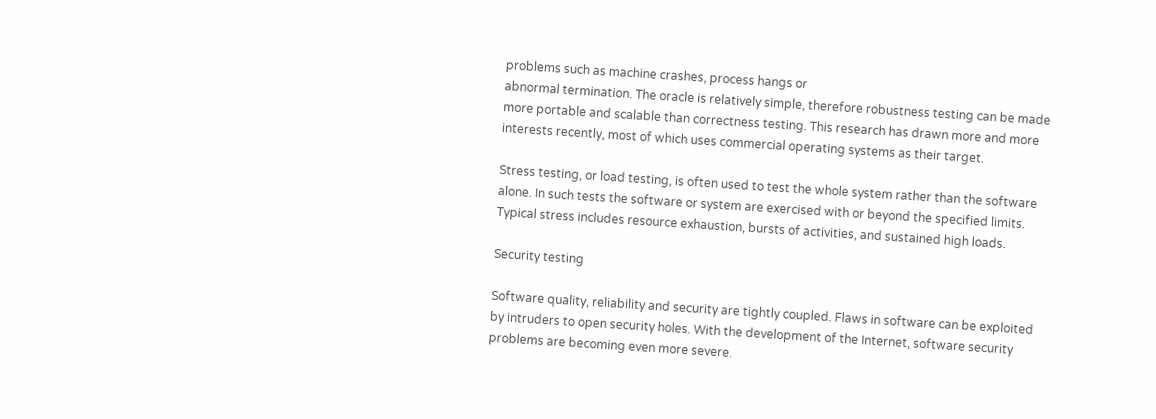problems such as machine crashes, process hangs or
abnormal termination. The oracle is relatively simple, therefore robustness testing can be made
more portable and scalable than correctness testing. This research has drawn more and more
interests recently, most of which uses commercial operating systems as their target.

Stress testing, or load testing, is often used to test the whole system rather than the software
alone. In such tests the software or system are exercised with or beyond the specified limits.
Typical stress includes resource exhaustion, bursts of activities, and sustained high loads.

Security testing

Software quality, reliability and security are tightly coupled. Flaws in software can be exploited
by intruders to open security holes. With the development of the Internet, software security
problems are becoming even more severe.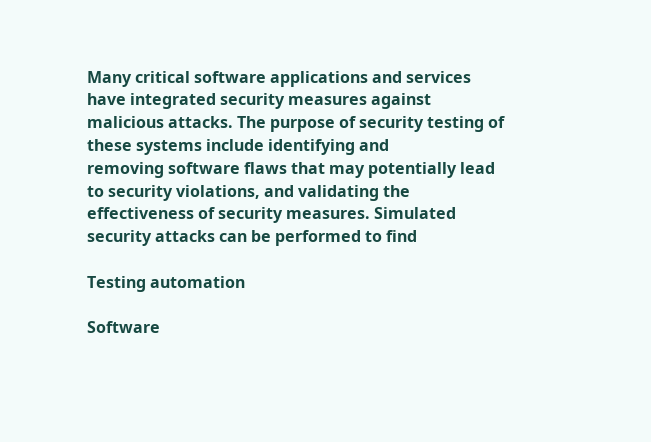Many critical software applications and services have integrated security measures against
malicious attacks. The purpose of security testing of these systems include identifying and
removing software flaws that may potentially lead to security violations, and validating the
effectiveness of security measures. Simulated security attacks can be performed to find

Testing automation

Software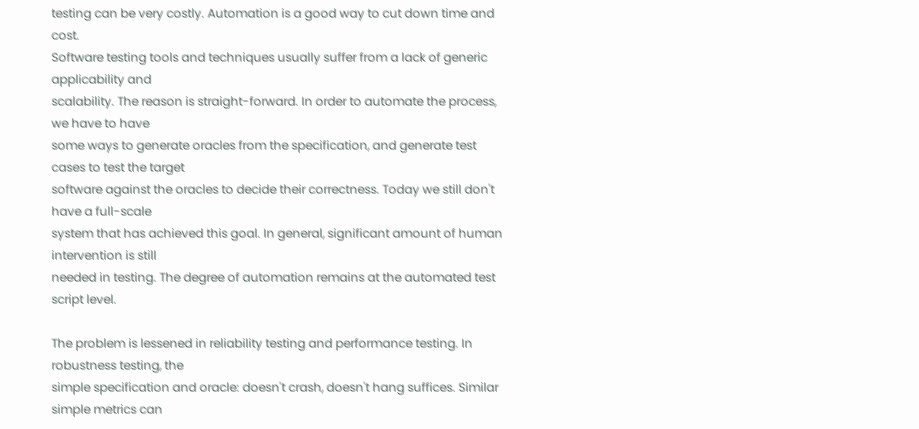testing can be very costly. Automation is a good way to cut down time and cost.
Software testing tools and techniques usually suffer from a lack of generic applicability and
scalability. The reason is straight-forward. In order to automate the process, we have to have
some ways to generate oracles from the specification, and generate test cases to test the target
software against the oracles to decide their correctness. Today we still don't have a full-scale
system that has achieved this goal. In general, significant amount of human intervention is still
needed in testing. The degree of automation remains at the automated test script level.

The problem is lessened in reliability testing and performance testing. In robustness testing, the
simple specification and oracle: doesn't crash, doesn't hang suffices. Similar simple metrics can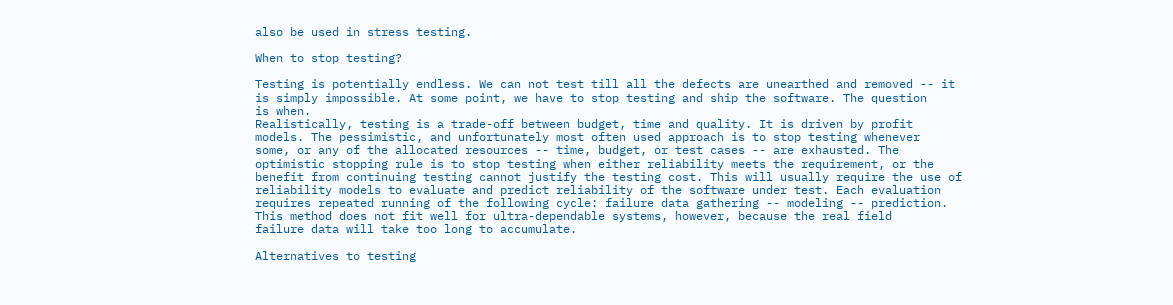also be used in stress testing.

When to stop testing?

Testing is potentially endless. We can not test till all the defects are unearthed and removed -- it
is simply impossible. At some point, we have to stop testing and ship the software. The question
is when.
Realistically, testing is a trade-off between budget, time and quality. It is driven by profit
models. The pessimistic, and unfortunately most often used approach is to stop testing whenever
some, or any of the allocated resources -- time, budget, or test cases -- are exhausted. The
optimistic stopping rule is to stop testing when either reliability meets the requirement, or the
benefit from continuing testing cannot justify the testing cost. This will usually require the use of
reliability models to evaluate and predict reliability of the software under test. Each evaluation
requires repeated running of the following cycle: failure data gathering -- modeling -- prediction.
This method does not fit well for ultra-dependable systems, however, because the real field
failure data will take too long to accumulate.

Alternatives to testing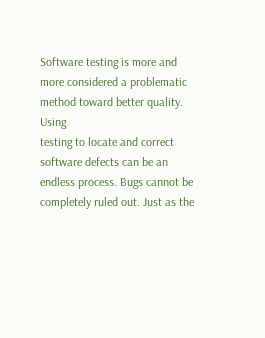Software testing is more and more considered a problematic method toward better quality. Using
testing to locate and correct software defects can be an endless process. Bugs cannot be
completely ruled out. Just as the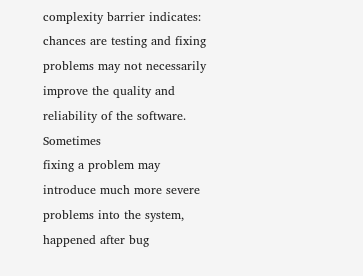complexity barrier indicates: chances are testing and fixing
problems may not necessarily improve the quality and reliability of the software. Sometimes
fixing a problem may introduce much more severe problems into the system, happened after bug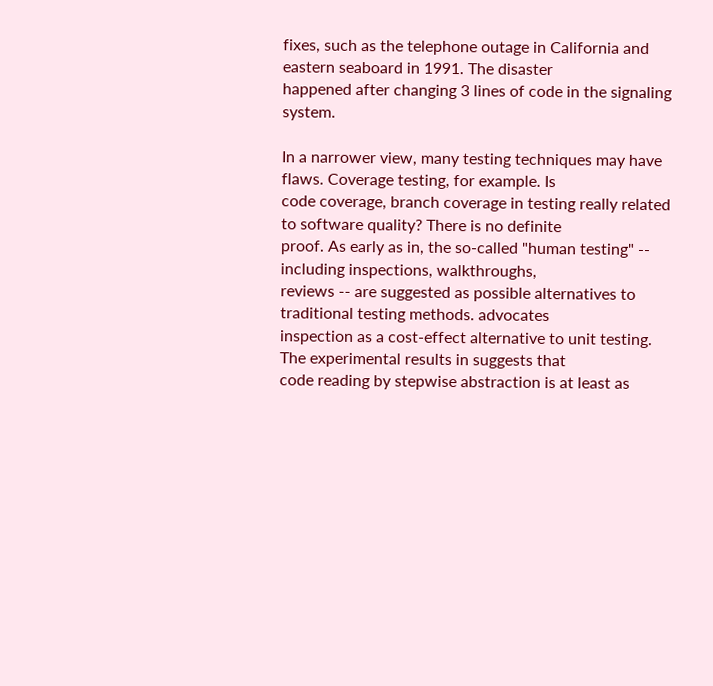fixes, such as the telephone outage in California and eastern seaboard in 1991. The disaster
happened after changing 3 lines of code in the signaling system.

In a narrower view, many testing techniques may have flaws. Coverage testing, for example. Is
code coverage, branch coverage in testing really related to software quality? There is no definite
proof. As early as in, the so-called "human testing" -- including inspections, walkthroughs,
reviews -- are suggested as possible alternatives to traditional testing methods. advocates
inspection as a cost-effect alternative to unit testing. The experimental results in suggests that
code reading by stepwise abstraction is at least as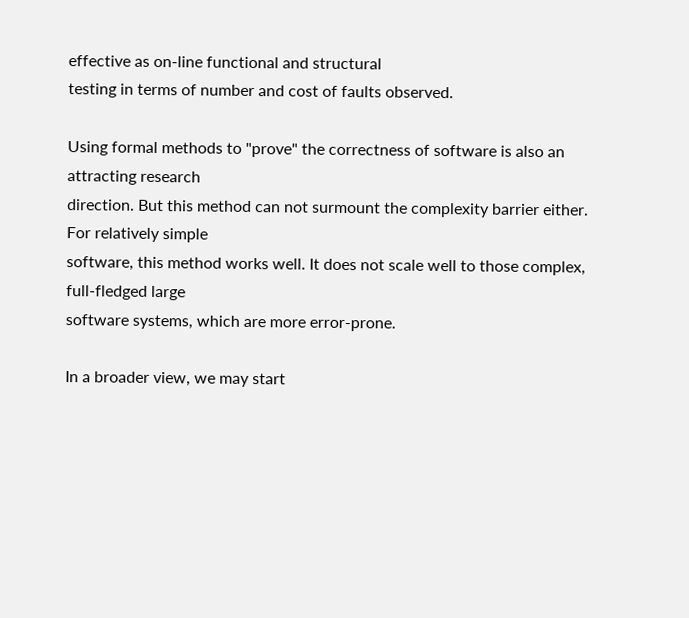effective as on-line functional and structural
testing in terms of number and cost of faults observed.

Using formal methods to "prove" the correctness of software is also an attracting research
direction. But this method can not surmount the complexity barrier either. For relatively simple
software, this method works well. It does not scale well to those complex, full-fledged large
software systems, which are more error-prone.

In a broader view, we may start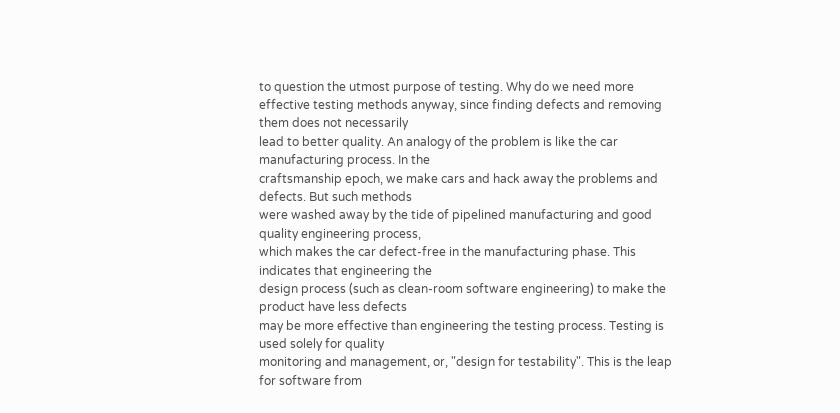to question the utmost purpose of testing. Why do we need more
effective testing methods anyway, since finding defects and removing them does not necessarily
lead to better quality. An analogy of the problem is like the car manufacturing process. In the
craftsmanship epoch, we make cars and hack away the problems and defects. But such methods
were washed away by the tide of pipelined manufacturing and good quality engineering process,
which makes the car defect-free in the manufacturing phase. This indicates that engineering the
design process (such as clean-room software engineering) to make the product have less defects
may be more effective than engineering the testing process. Testing is used solely for quality
monitoring and management, or, "design for testability". This is the leap for software from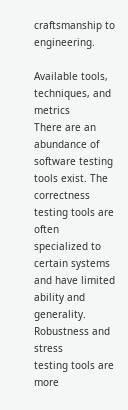craftsmanship to engineering.

Available tools, techniques, and metrics
There are an abundance of software testing tools exist. The correctness testing tools are often
specialized to certain systems and have limited ability and generality. Robustness and stress
testing tools are more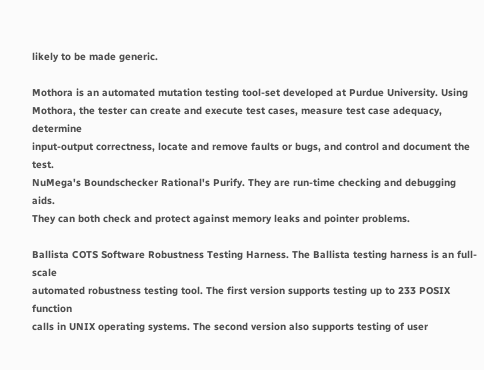likely to be made generic.

Mothora is an automated mutation testing tool-set developed at Purdue University. Using
Mothora, the tester can create and execute test cases, measure test case adequacy, determine
input-output correctness, locate and remove faults or bugs, and control and document the test.
NuMega's Boundschecker Rational's Purify. They are run-time checking and debugging aids.
They can both check and protect against memory leaks and pointer problems.

Ballista COTS Software Robustness Testing Harness. The Ballista testing harness is an full-scale
automated robustness testing tool. The first version supports testing up to 233 POSIX function
calls in UNIX operating systems. The second version also supports testing of user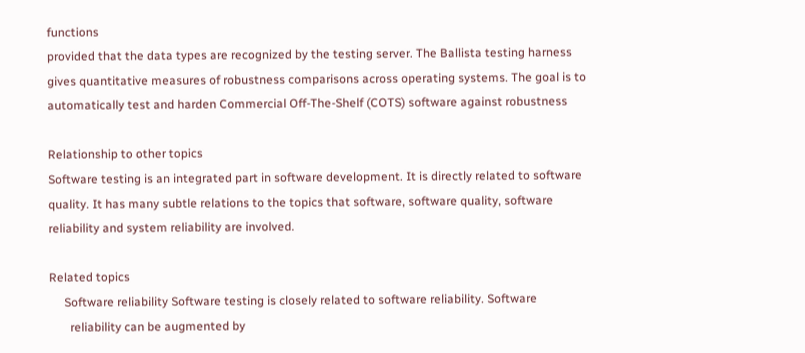functions
provided that the data types are recognized by the testing server. The Ballista testing harness
gives quantitative measures of robustness comparisons across operating systems. The goal is to
automatically test and harden Commercial Off-The-Shelf (COTS) software against robustness

Relationship to other topics
Software testing is an integrated part in software development. It is directly related to software
quality. It has many subtle relations to the topics that software, software quality, software
reliability and system reliability are involved.

Related topics
     Software reliability Software testing is closely related to software reliability. Software
       reliability can be augmented by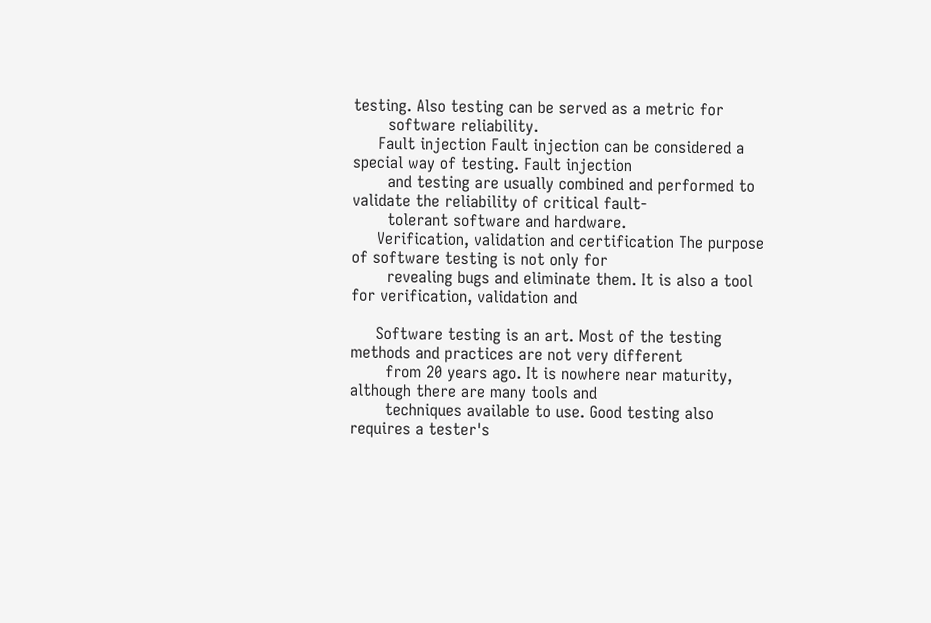testing. Also testing can be served as a metric for
       software reliability.
     Fault injection Fault injection can be considered a special way of testing. Fault injection
       and testing are usually combined and performed to validate the reliability of critical fault-
       tolerant software and hardware.
     Verification, validation and certification The purpose of software testing is not only for
       revealing bugs and eliminate them. It is also a tool for verification, validation and

     Software testing is an art. Most of the testing methods and practices are not very different
       from 20 years ago. It is nowhere near maturity, although there are many tools and
       techniques available to use. Good testing also requires a tester's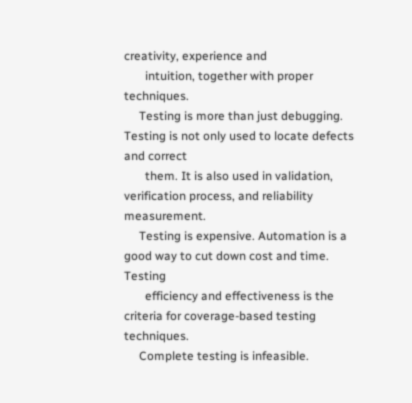creativity, experience and
       intuition, together with proper techniques.
     Testing is more than just debugging. Testing is not only used to locate defects and correct
       them. It is also used in validation, verification process, and reliability measurement.
     Testing is expensive. Automation is a good way to cut down cost and time. Testing
       efficiency and effectiveness is the criteria for coverage-based testing techniques.
     Complete testing is infeasible.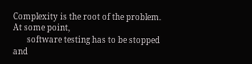Complexity is the root of the problem. At some point,
       software testing has to be stopped and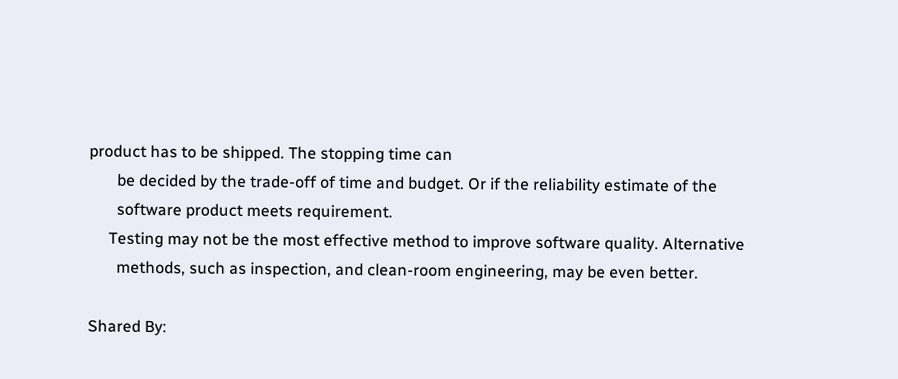product has to be shipped. The stopping time can
       be decided by the trade-off of time and budget. Or if the reliability estimate of the
       software product meets requirement.
     Testing may not be the most effective method to improve software quality. Alternative
       methods, such as inspection, and clean-room engineering, may be even better.

Shared By: